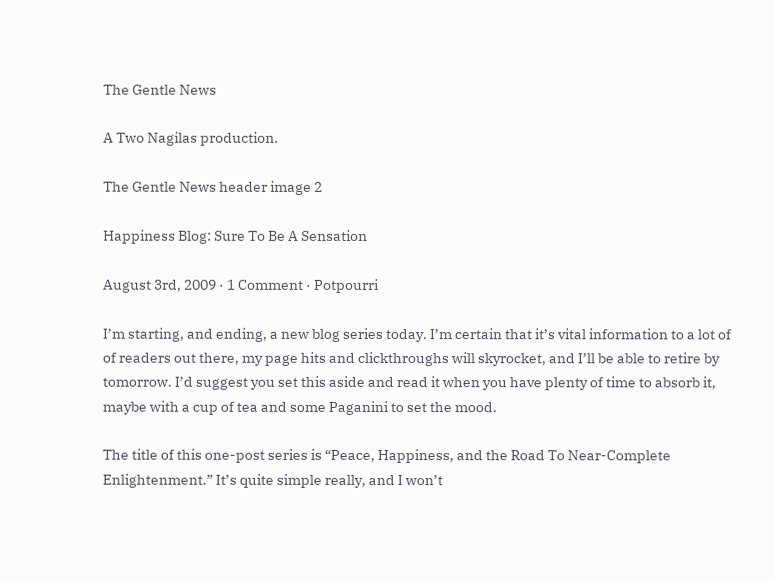The Gentle News

A Two Nagilas production.

The Gentle News header image 2

Happiness Blog: Sure To Be A Sensation

August 3rd, 2009 · 1 Comment · Potpourri

I’m starting, and ending, a new blog series today. I’m certain that it’s vital information to a lot of of readers out there, my page hits and clickthroughs will skyrocket, and I’ll be able to retire by tomorrow. I’d suggest you set this aside and read it when you have plenty of time to absorb it, maybe with a cup of tea and some Paganini to set the mood.

The title of this one-post series is “Peace, Happiness, and the Road To Near-Complete Enlightenment.” It’s quite simple really, and I won’t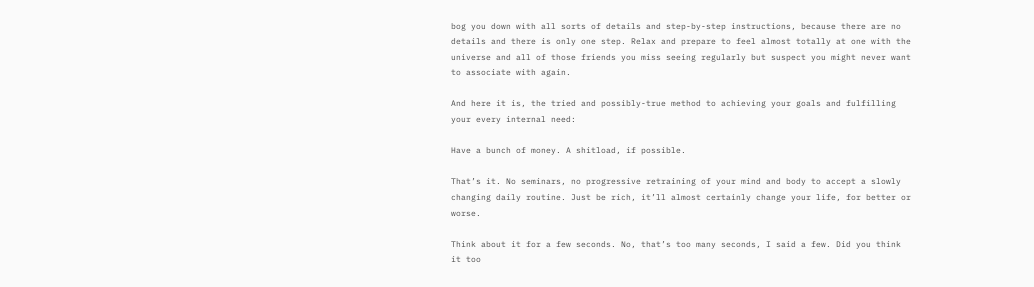bog you down with all sorts of details and step-by-step instructions, because there are no details and there is only one step. Relax and prepare to feel almost totally at one with the universe and all of those friends you miss seeing regularly but suspect you might never want to associate with again.

And here it is, the tried and possibly-true method to achieving your goals and fulfilling your every internal need:

Have a bunch of money. A shitload, if possible.

That’s it. No seminars, no progressive retraining of your mind and body to accept a slowly changing daily routine. Just be rich, it’ll almost certainly change your life, for better or worse.

Think about it for a few seconds. No, that’s too many seconds, I said a few. Did you think it too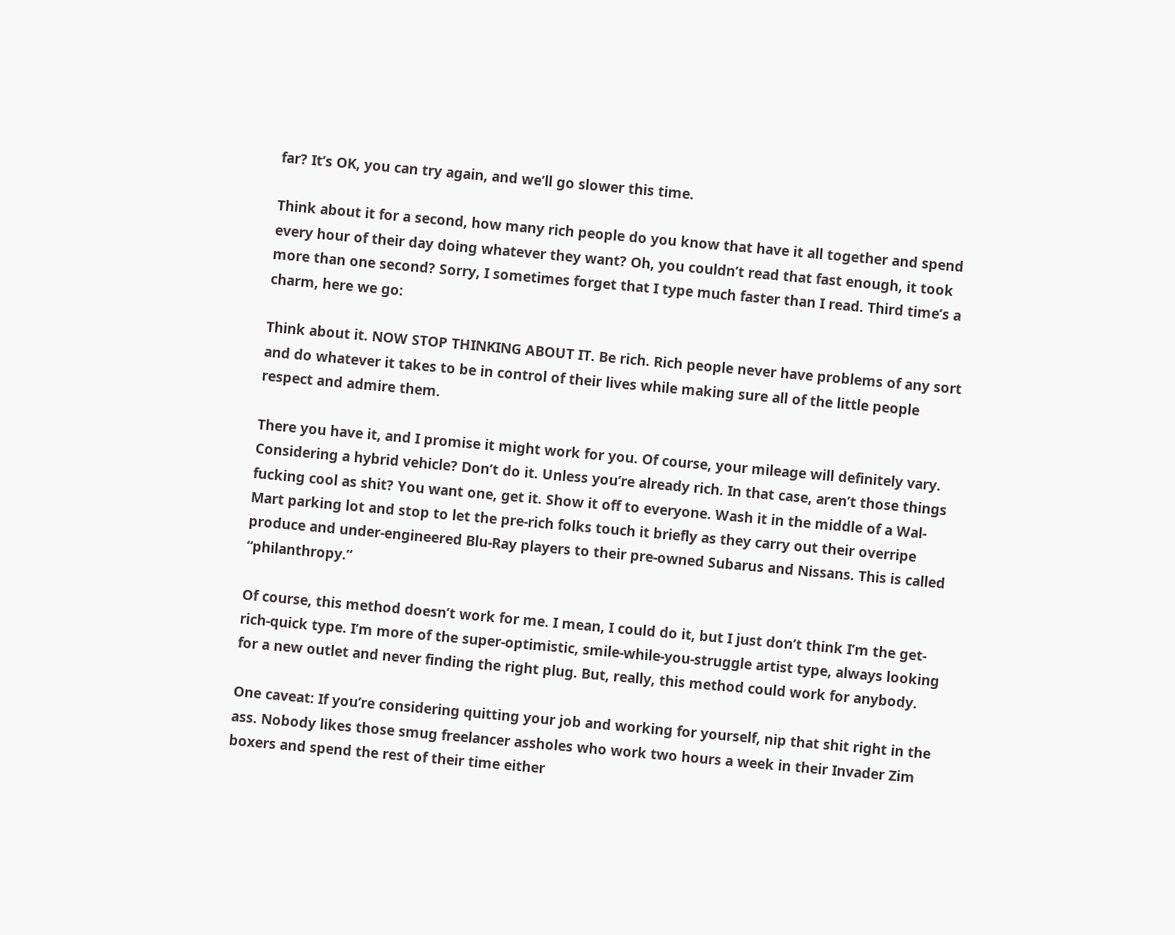far? It’s OK, you can try again, and we’ll go slower this time.

Think about it for a second, how many rich people do you know that have it all together and spend every hour of their day doing whatever they want? Oh, you couldn’t read that fast enough, it took more than one second? Sorry, I sometimes forget that I type much faster than I read. Third time’s a charm, here we go:

Think about it. NOW STOP THINKING ABOUT IT. Be rich. Rich people never have problems of any sort and do whatever it takes to be in control of their lives while making sure all of the little people respect and admire them.

There you have it, and I promise it might work for you. Of course, your mileage will definitely vary. Considering a hybrid vehicle? Don’t do it. Unless you’re already rich. In that case, aren’t those things fucking cool as shit? You want one, get it. Show it off to everyone. Wash it in the middle of a Wal-Mart parking lot and stop to let the pre-rich folks touch it briefly as they carry out their overripe produce and under-engineered Blu-Ray players to their pre-owned Subarus and Nissans. This is called “philanthropy.”

Of course, this method doesn’t work for me. I mean, I could do it, but I just don’t think I’m the get-rich-quick type. I’m more of the super-optimistic, smile-while-you-struggle artist type, always looking for a new outlet and never finding the right plug. But, really, this method could work for anybody.

One caveat: If you’re considering quitting your job and working for yourself, nip that shit right in the ass. Nobody likes those smug freelancer assholes who work two hours a week in their Invader Zim boxers and spend the rest of their time either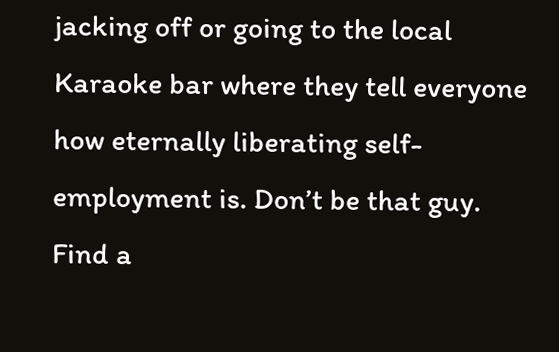jacking off or going to the local Karaoke bar where they tell everyone how eternally liberating self-employment is. Don’t be that guy. Find a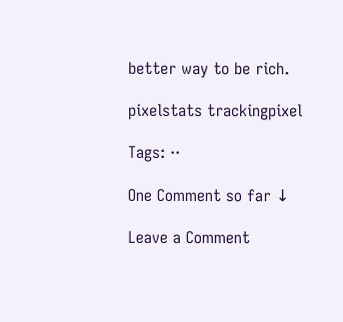better way to be rich.

pixelstats trackingpixel

Tags: ··

One Comment so far ↓

Leave a Comment